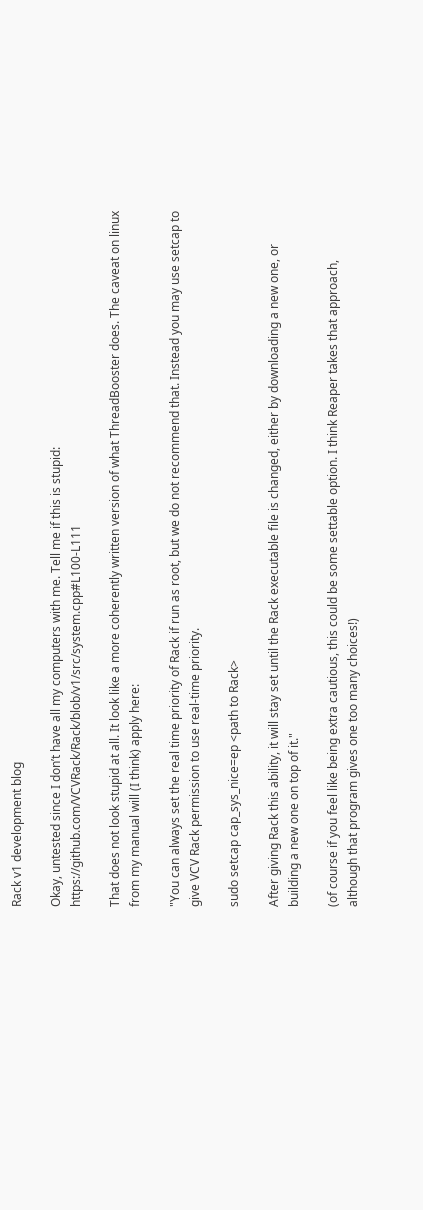Rack v1 development blog

Okay, untested since I don’t have all my computers with me. Tell me if this is stupid: https://github.com/VCVRack/Rack/blob/v1/src/system.cpp#L100-L111

That does not look stupid at all. It look like a more coherently written version of what ThreadBooster does. The caveat on linux from my manual will (I think) apply here:

"You can always set the real time priority of Rack if run as root, but we do not recommend that. Instead you may use setcap to give VCV Rack permission to use real-time priority.

sudo setcap cap_sys_nice=ep <path to Rack>

After giving Rack this ability, it will stay set until the Rack executable file is changed, either by downloading a new one, or building a new one on top of it."

(of course if you feel like being extra cautious, this could be some settable option. I think Reaper takes that approach, although that program gives one too many choices!)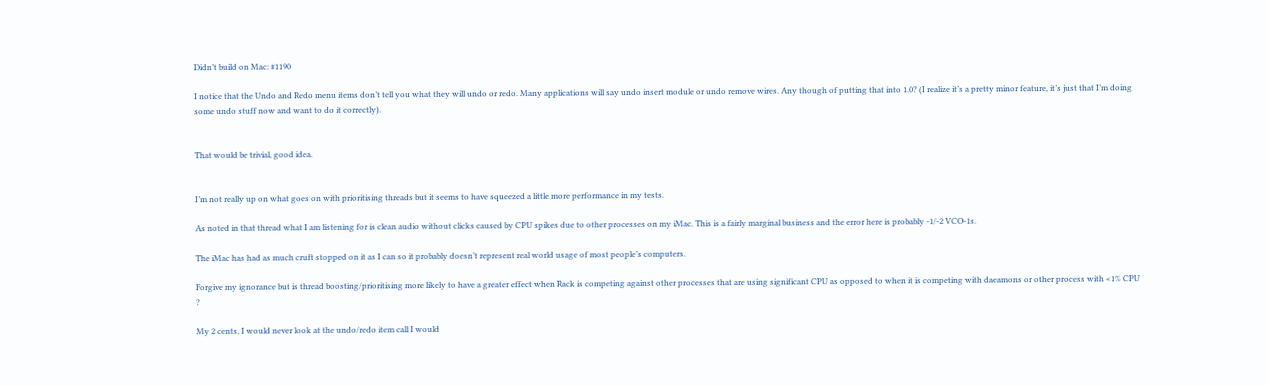Didn’t build on Mac: #1190

I notice that the Undo and Redo menu items don’t tell you what they will undo or redo. Many applications will say undo insert module or undo remove wires. Any though of putting that into 1.0? (I realize it’s a pretty minor feature, it’s just that I’m doing some undo stuff now and want to do it correctly).


That would be trivial, good idea.


I’m not really up on what goes on with prioritising threads but it seems to have squeezed a little more performance in my tests.

As noted in that thread what I am listening for is clean audio without clicks caused by CPU spikes due to other processes on my iMac. This is a fairly marginal business and the error here is probably -1/-2 VCO-1s.

The iMac has had as much cruft stopped on it as I can so it probably doesn’t represent real world usage of most people’s computers.

Forgive my ignorance but is thread boosting/prioritising more likely to have a greater effect when Rack is competing against other processes that are using significant CPU as opposed to when it is competing with daeamons or other process with <1% CPU ?

My 2 cents, I would never look at the undo/redo item call I would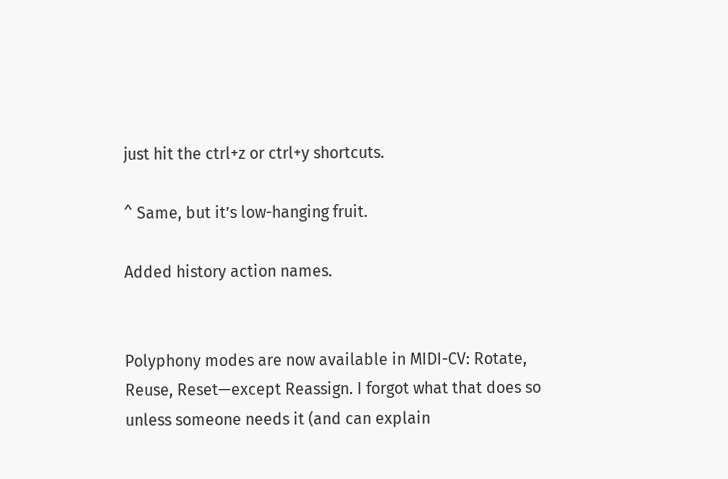just hit the ctrl+z or ctrl+y shortcuts.

^ Same, but it’s low-hanging fruit.

Added history action names.


Polyphony modes are now available in MIDI-CV: Rotate, Reuse, Reset—except Reassign. I forgot what that does so unless someone needs it (and can explain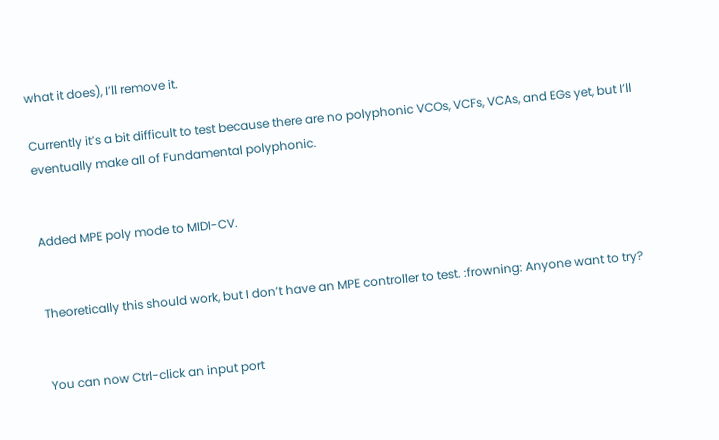what it does), I’ll remove it.

Currently it’s a bit difficult to test because there are no polyphonic VCOs, VCFs, VCAs, and EGs yet, but I’ll eventually make all of Fundamental polyphonic.


Added MPE poly mode to MIDI-CV.


Theoretically this should work, but I don’t have an MPE controller to test. :frowning: Anyone want to try?


You can now Ctrl-click an input port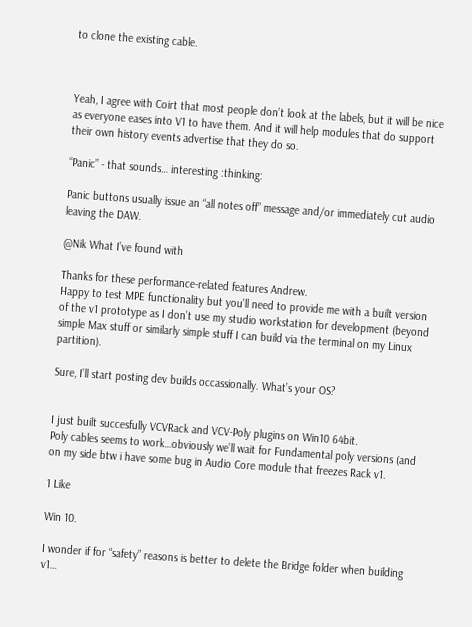to clone the existing cable.



Yeah, I agree with Coirt that most people don’t look at the labels, but it will be nice as everyone eases into V1 to have them. And it will help modules that do support their own history events advertise that they do so.

“Panic” - that sounds… interesting :thinking:

Panic buttons usually issue an “all notes off” message and/or immediately cut audio leaving the DAW.

@Nik What I’ve found with

Thanks for these performance-related features Andrew.
Happy to test MPE functionality but you’ll need to provide me with a built version of the v1 prototype as I don’t use my studio workstation for development (beyond simple Max stuff or similarly simple stuff I can build via the terminal on my Linux partition).

Sure, I’ll start posting dev builds occassionally. What’s your OS?


I just built succesfully VCVRack and VCV-Poly plugins on Win10 64bit.
Poly cables seems to work…obviously we’ll wait for Fundamental poly versions (and on my side btw i have some bug in Audio Core module that freezes Rack v1.

1 Like

Win 10.

I wonder if for “safety” reasons is better to delete the Bridge folder when building v1…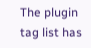The plugin tag list has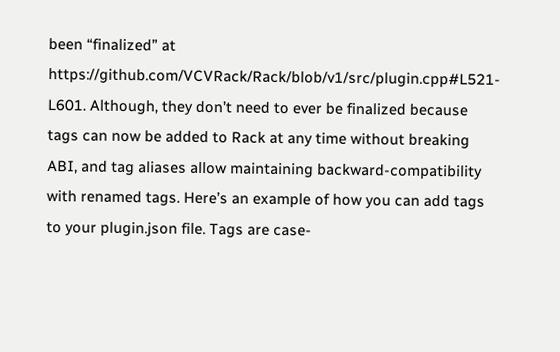been “finalized” at https://github.com/VCVRack/Rack/blob/v1/src/plugin.cpp#L521-L601. Although, they don’t need to ever be finalized because tags can now be added to Rack at any time without breaking ABI, and tag aliases allow maintaining backward-compatibility with renamed tags. Here’s an example of how you can add tags to your plugin.json file. Tags are case-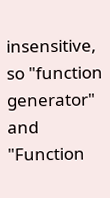insensitive, so "function generator" and "Function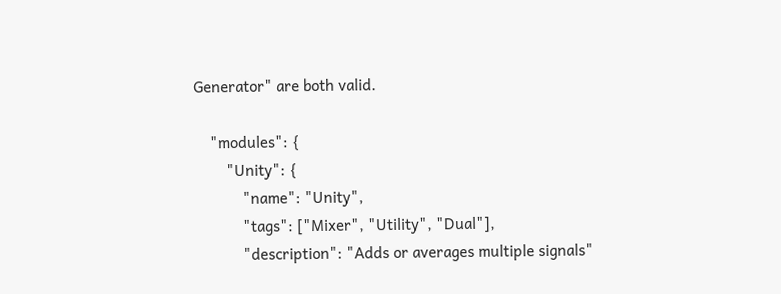Generator" are both valid.

    "modules": {
        "Unity": {
            "name": "Unity",
            "tags": ["Mixer", "Utility", "Dual"],
            "description": "Adds or averages multiple signals"